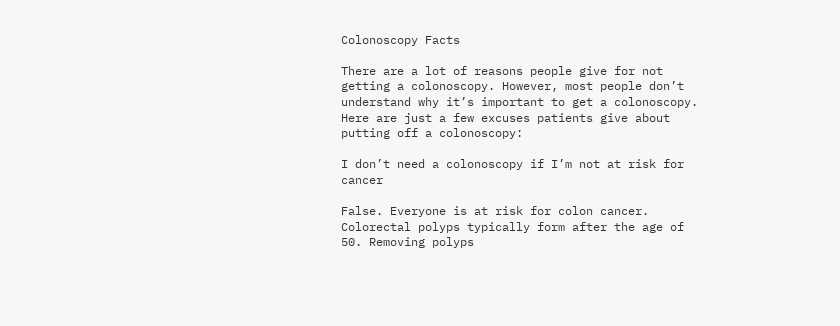Colonoscopy Facts

There are a lot of reasons people give for not getting a colonoscopy. However, most people don’t understand why it’s important to get a colonoscopy. Here are just a few excuses patients give about putting off a colonoscopy:

I don’t need a colonoscopy if I’m not at risk for cancer

False. Everyone is at risk for colon cancer. Colorectal polyps typically form after the age of 50. Removing polyps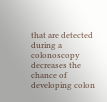that are detected during a colonoscopy decreases the chance of developing colon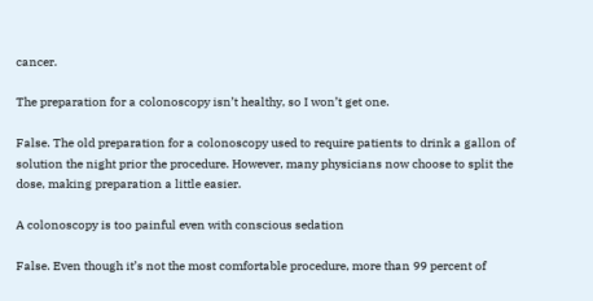cancer.

The preparation for a colonoscopy isn’t healthy, so I won’t get one.

False. The old preparation for a colonoscopy used to require patients to drink a gallon of solution the night prior the procedure. However, many physicians now choose to split the dose, making preparation a little easier.

A colonoscopy is too painful even with conscious sedation

False. Even though it’s not the most comfortable procedure, more than 99 percent of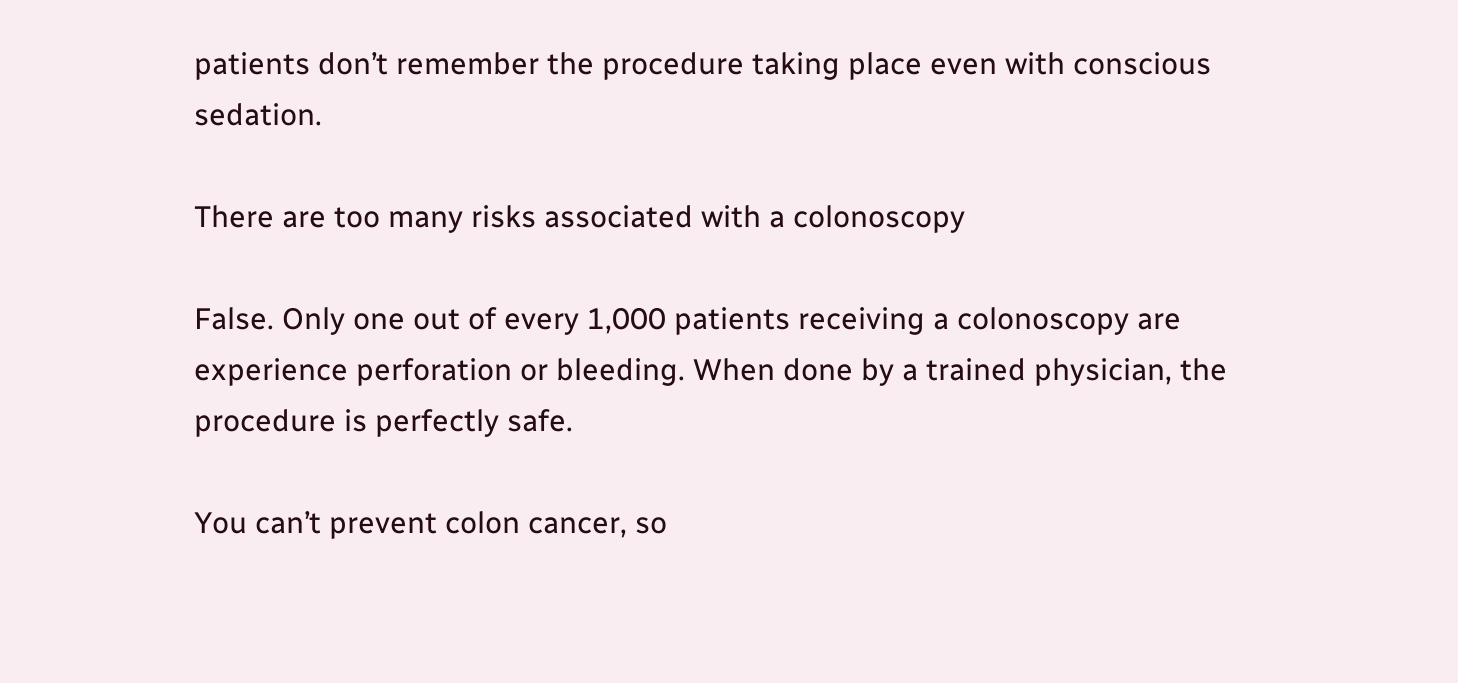patients don’t remember the procedure taking place even with conscious sedation.

There are too many risks associated with a colonoscopy

False. Only one out of every 1,000 patients receiving a colonoscopy are experience perforation or bleeding. When done by a trained physician, the procedure is perfectly safe.

You can’t prevent colon cancer, so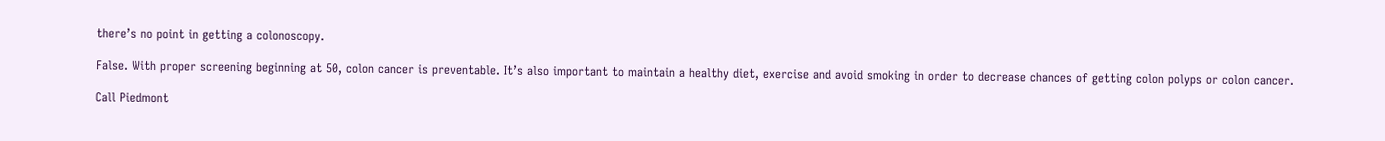there’s no point in getting a colonoscopy.

False. With proper screening beginning at 50, colon cancer is preventable. It’s also important to maintain a healthy diet, exercise and avoid smoking in order to decrease chances of getting colon polyps or colon cancer.

Call Piedmont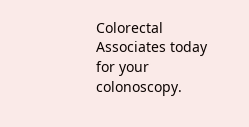Colorectal Associates today for your colonoscopy.